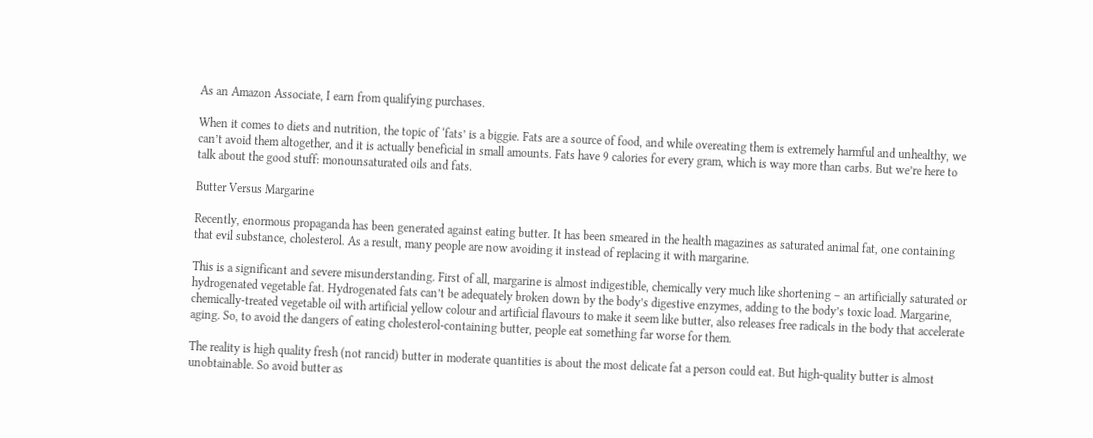As an Amazon Associate, I earn from qualifying purchases.

When it comes to diets and nutrition, the topic of ‘fats’ is a biggie. Fats are a source of food, and while overeating them is extremely harmful and unhealthy, we can’t avoid them altogether, and it is actually beneficial in small amounts. Fats have 9 calories for every gram, which is way more than carbs. But we’re here to talk about the good stuff: monounsaturated oils and fats.

Butter Versus Margarine

Recently, enormous propaganda has been generated against eating butter. It has been smeared in the health magazines as saturated animal fat, one containing that evil substance, cholesterol. As a result, many people are now avoiding it instead of replacing it with margarine.

This is a significant and severe misunderstanding. First of all, margarine is almost indigestible, chemically very much like shortening – an artificially saturated or hydrogenated vegetable fat. Hydrogenated fats can’t be adequately broken down by the body’s digestive enzymes, adding to the body’s toxic load. Margarine, chemically-treated vegetable oil with artificial yellow colour and artificial flavours to make it seem like butter, also releases free radicals in the body that accelerate aging. So, to avoid the dangers of eating cholesterol-containing butter, people eat something far worse for them.

The reality is high quality fresh (not rancid) butter in moderate quantities is about the most delicate fat a person could eat. But high-quality butter is almost unobtainable. So avoid butter as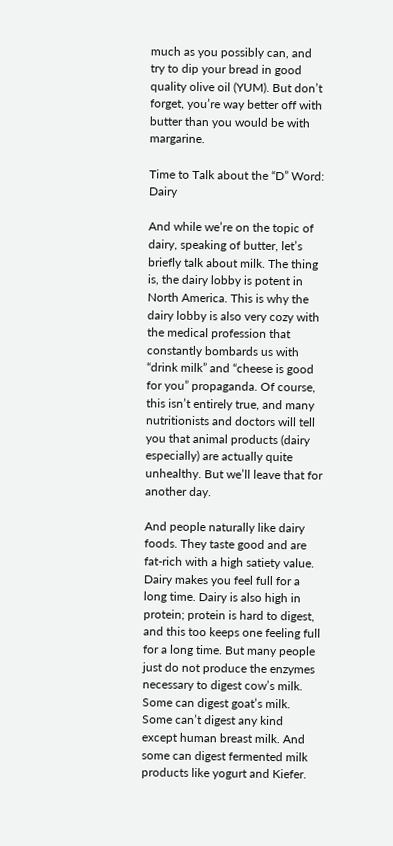much as you possibly can, and try to dip your bread in good quality olive oil (YUM). But don’t forget, you’re way better off with butter than you would be with margarine.

Time to Talk about the “D” Word: Dairy

And while we’re on the topic of dairy, speaking of butter, let’s briefly talk about milk. The thing is, the dairy lobby is potent in North America. This is why the dairy lobby is also very cozy with the medical profession that constantly bombards us with “drink milk” and “cheese is good for you” propaganda. Of course, this isn’t entirely true, and many nutritionists and doctors will tell you that animal products (dairy especially) are actually quite unhealthy. But we’ll leave that for another day.

And people naturally like dairy foods. They taste good and are fat-rich with a high satiety value. Dairy makes you feel full for a long time. Dairy is also high in protein; protein is hard to digest, and this too keeps one feeling full for a long time. But many people just do not produce the enzymes necessary to digest cow’s milk. Some can digest goat’s milk. Some can’t digest any kind except human breast milk. And some can digest fermented milk products like yogurt and Kiefer.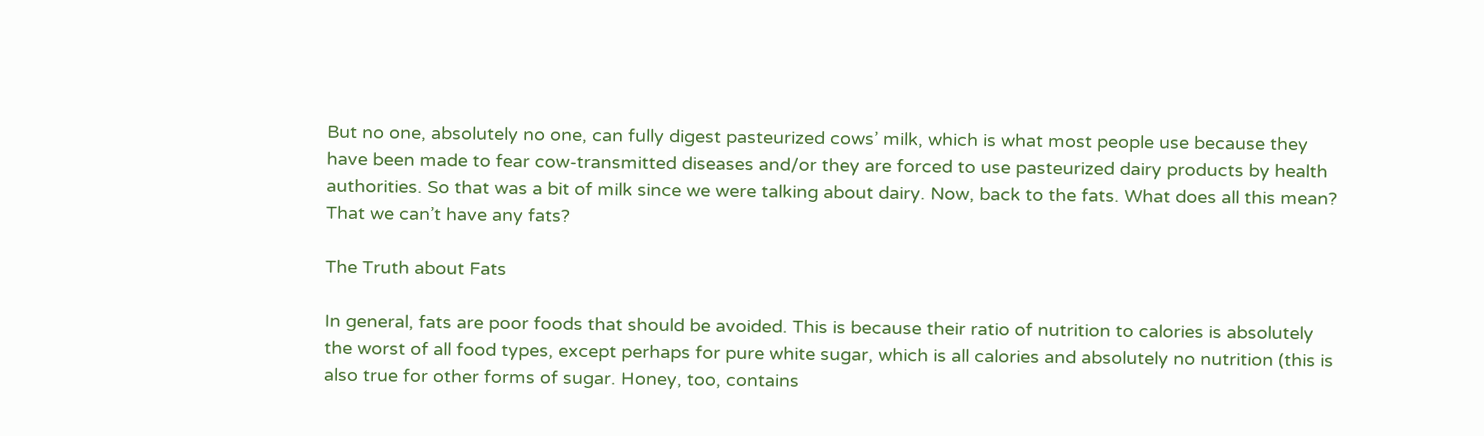But no one, absolutely no one, can fully digest pasteurized cows’ milk, which is what most people use because they have been made to fear cow-transmitted diseases and/or they are forced to use pasteurized dairy products by health authorities. So that was a bit of milk since we were talking about dairy. Now, back to the fats. What does all this mean? That we can’t have any fats?

The Truth about Fats

In general, fats are poor foods that should be avoided. This is because their ratio of nutrition to calories is absolutely the worst of all food types, except perhaps for pure white sugar, which is all calories and absolutely no nutrition (this is also true for other forms of sugar. Honey, too, contains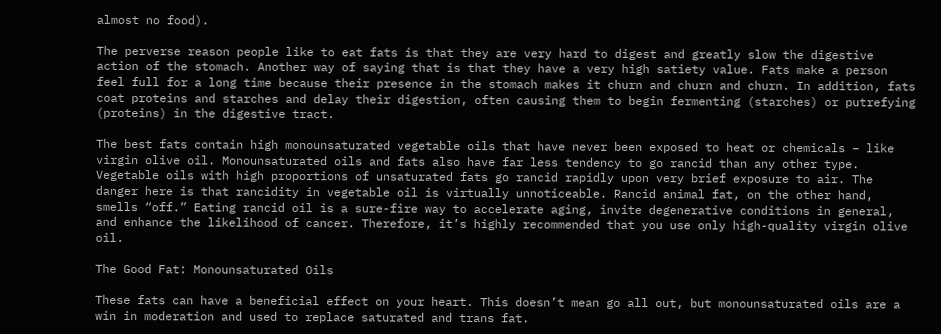almost no food).

The perverse reason people like to eat fats is that they are very hard to digest and greatly slow the digestive action of the stomach. Another way of saying that is that they have a very high satiety value. Fats make a person feel full for a long time because their presence in the stomach makes it churn and churn and churn. In addition, fats coat proteins and starches and delay their digestion, often causing them to begin fermenting (starches) or putrefying (proteins) in the digestive tract.

The best fats contain high monounsaturated vegetable oils that have never been exposed to heat or chemicals – like virgin olive oil. Monounsaturated oils and fats also have far less tendency to go rancid than any other type. Vegetable oils with high proportions of unsaturated fats go rancid rapidly upon very brief exposure to air. The danger here is that rancidity in vegetable oil is virtually unnoticeable. Rancid animal fat, on the other hand, smells “off.” Eating rancid oil is a sure-fire way to accelerate aging, invite degenerative conditions in general, and enhance the likelihood of cancer. Therefore, it’s highly recommended that you use only high-quality virgin olive oil.

The Good Fat: Monounsaturated Oils

These fats can have a beneficial effect on your heart. This doesn’t mean go all out, but monounsaturated oils are a win in moderation and used to replace saturated and trans fat.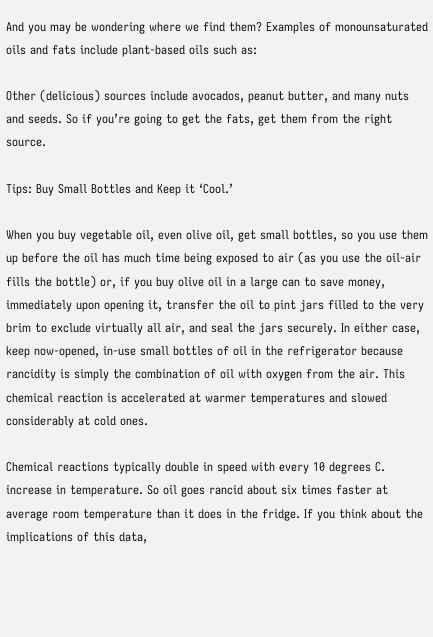And you may be wondering where we find them? Examples of monounsaturated oils and fats include plant-based oils such as:

Other (delicious) sources include avocados, peanut butter, and many nuts and seeds. So if you’re going to get the fats, get them from the right source.

Tips: Buy Small Bottles and Keep it ‘Cool.’

When you buy vegetable oil, even olive oil, get small bottles, so you use them up before the oil has much time being exposed to air (as you use the oil-air fills the bottle) or, if you buy olive oil in a large can to save money, immediately upon opening it, transfer the oil to pint jars filled to the very brim to exclude virtually all air, and seal the jars securely. In either case, keep now-opened, in-use small bottles of oil in the refrigerator because rancidity is simply the combination of oil with oxygen from the air. This chemical reaction is accelerated at warmer temperatures and slowed considerably at cold ones.

Chemical reactions typically double in speed with every 10 degrees C. increase in temperature. So oil goes rancid about six times faster at average room temperature than it does in the fridge. If you think about the implications of this data,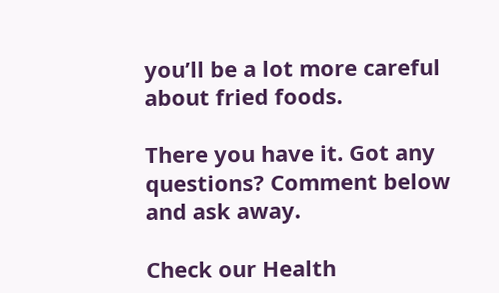you’ll be a lot more careful about fried foods.

There you have it. Got any questions? Comment below and ask away.

Check our Health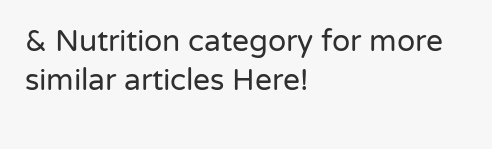& Nutrition category for more similar articles Here!